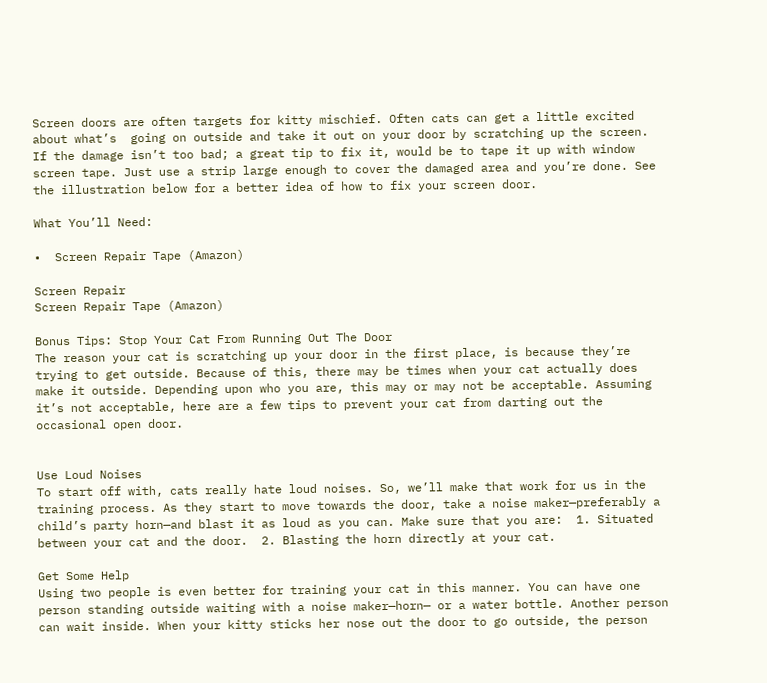Screen doors are often targets for kitty mischief. Often cats can get a little excited about what’s  going on outside and take it out on your door by scratching up the screen. If the damage isn’t too bad; a great tip to fix it, would be to tape it up with window screen tape. Just use a strip large enough to cover the damaged area and you’re done. See the illustration below for a better idea of how to fix your screen door.

What You’ll Need:

•  Screen Repair Tape (Amazon)

Screen Repair
Screen Repair Tape (Amazon)

Bonus Tips: Stop Your Cat From Running Out The Door
The reason your cat is scratching up your door in the first place, is because they’re trying to get outside. Because of this, there may be times when your cat actually does make it outside. Depending upon who you are, this may or may not be acceptable. Assuming it’s not acceptable, here are a few tips to prevent your cat from darting out the occasional open door.


Use Loud Noises
To start off with, cats really hate loud noises. So, we’ll make that work for us in the training process. As they start to move towards the door, take a noise maker—preferably a child’s party horn—and blast it as loud as you can. Make sure that you are:  1. Situated between your cat and the door.  2. Blasting the horn directly at your cat.

Get Some Help
Using two people is even better for training your cat in this manner. You can have one person standing outside waiting with a noise maker—horn— or a water bottle. Another person can wait inside. When your kitty sticks her nose out the door to go outside, the person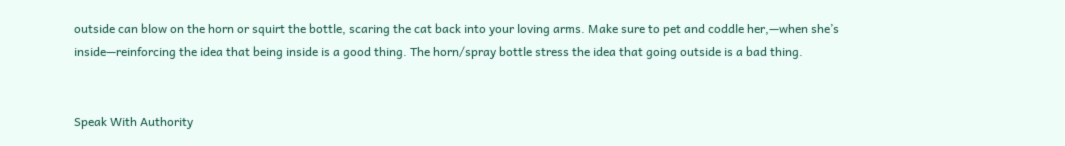outside can blow on the horn or squirt the bottle, scaring the cat back into your loving arms. Make sure to pet and coddle her,—when she’s inside—reinforcing the idea that being inside is a good thing. The horn/spray bottle stress the idea that going outside is a bad thing.


Speak With Authority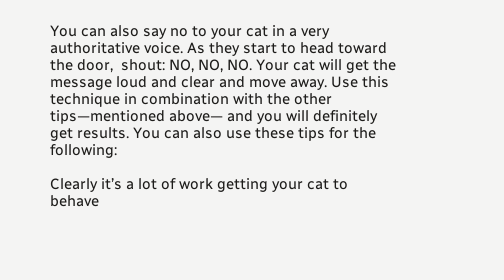You can also say no to your cat in a very authoritative voice. As they start to head toward the door,  shout: NO, NO, NO. Your cat will get the message loud and clear and move away. Use this technique in combination with the other tips—mentioned above— and you will definitely get results. You can also use these tips for the following:

Clearly it’s a lot of work getting your cat to behave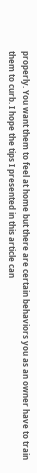properly. You want them to feel at home but there are certain behaviors you as an owner have to train them to curb. I hope the tips I presented in this article can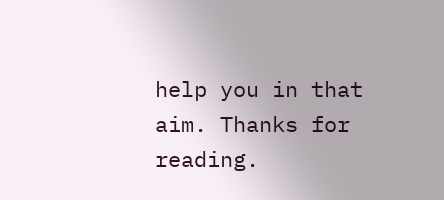help you in that aim. Thanks for reading.